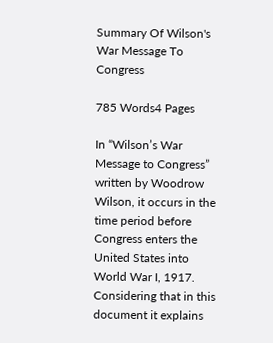Summary Of Wilson's War Message To Congress

785 Words4 Pages

In “Wilson’s War Message to Congress” written by Woodrow Wilson, it occurs in the time period before Congress enters the United States into World War I, 1917. Considering that in this document it explains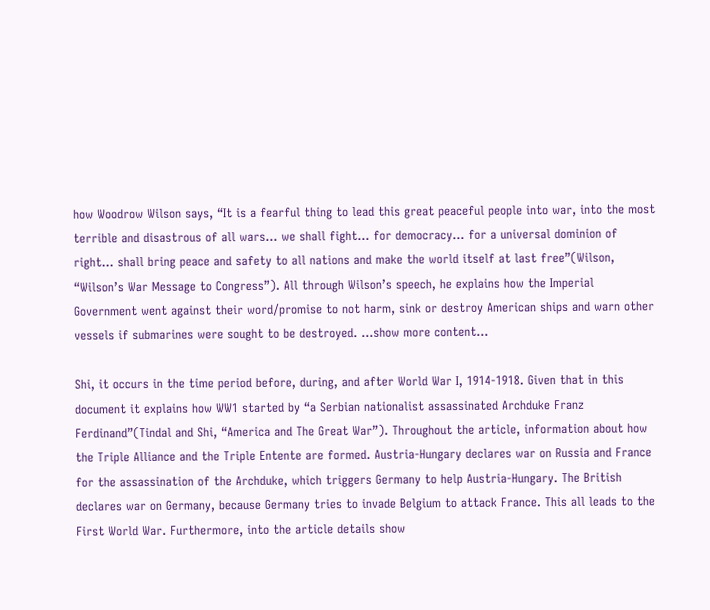how Woodrow Wilson says, “It is a fearful thing to lead this great peaceful people into war, into the most terrible and disastrous of all wars… we shall fight… for democracy… for a universal dominion of right… shall bring peace and safety to all nations and make the world itself at last free”(Wilson, “Wilson’s War Message to Congress”). All through Wilson’s speech, he explains how the Imperial Government went against their word/promise to not harm, sink or destroy American ships and warn other vessels if submarines were sought to be destroyed. …show more content…

Shi, it occurs in the time period before, during, and after World War I, 1914-1918. Given that in this document it explains how WW1 started by “a Serbian nationalist assassinated Archduke Franz Ferdinand”(Tindal and Shi, “America and The Great War”). Throughout the article, information about how the Triple Alliance and the Triple Entente are formed. Austria-Hungary declares war on Russia and France for the assassination of the Archduke, which triggers Germany to help Austria-Hungary. The British declares war on Germany, because Germany tries to invade Belgium to attack France. This all leads to the First World War. Furthermore, into the article details show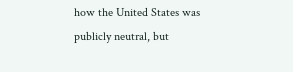how the United States was publicly neutral, but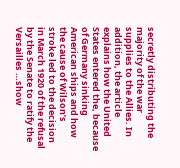secretly distributing the majority of the war supplies to the Allies. In addition, the article explains how the United States entered the, because of Germany sinking American ships and how the cause of Wilson’s stroke led to the decision in March 1920 of the refusal by the Senate to ratify the Versailles …show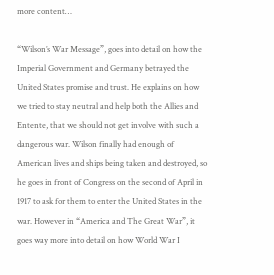more content…

“Wilson’s War Message”, goes into detail on how the Imperial Government and Germany betrayed the United States promise and trust. He explains on how we tried to stay neutral and help both the Allies and Entente, that we should not get involve with such a dangerous war. Wilson finally had enough of American lives and ships being taken and destroyed, so he goes in front of Congress on the second of April in 1917 to ask for them to enter the United States in the war. However in “America and The Great War”, it goes way more into detail on how World War I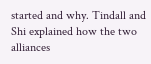started and why. Tindall and Shi explained how the two alliances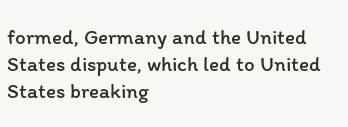formed, Germany and the United States dispute, which led to United States breaking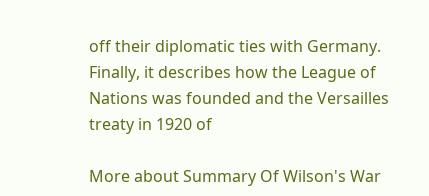off their diplomatic ties with Germany. Finally, it describes how the League of Nations was founded and the Versailles treaty in 1920 of

More about Summary Of Wilson's War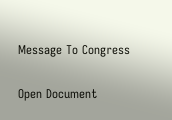Message To Congress

Open Document